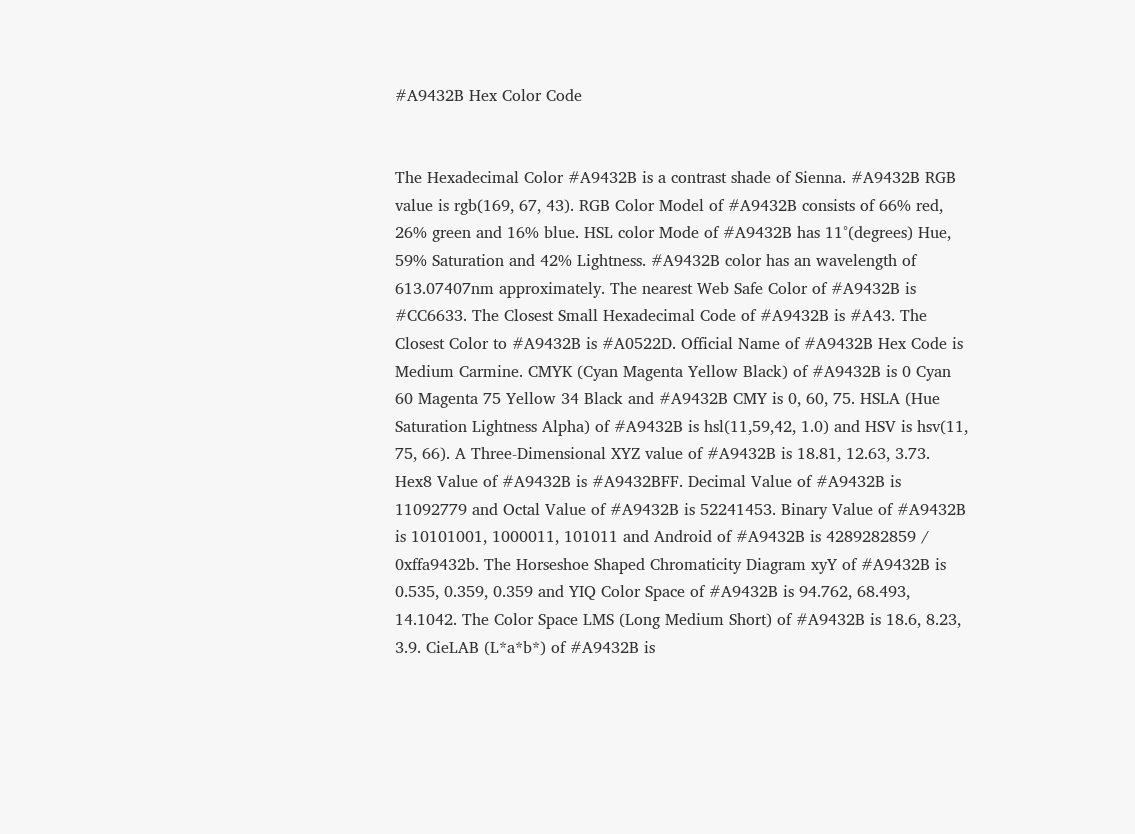#A9432B Hex Color Code


The Hexadecimal Color #A9432B is a contrast shade of Sienna. #A9432B RGB value is rgb(169, 67, 43). RGB Color Model of #A9432B consists of 66% red, 26% green and 16% blue. HSL color Mode of #A9432B has 11°(degrees) Hue, 59% Saturation and 42% Lightness. #A9432B color has an wavelength of 613.07407nm approximately. The nearest Web Safe Color of #A9432B is #CC6633. The Closest Small Hexadecimal Code of #A9432B is #A43. The Closest Color to #A9432B is #A0522D. Official Name of #A9432B Hex Code is Medium Carmine. CMYK (Cyan Magenta Yellow Black) of #A9432B is 0 Cyan 60 Magenta 75 Yellow 34 Black and #A9432B CMY is 0, 60, 75. HSLA (Hue Saturation Lightness Alpha) of #A9432B is hsl(11,59,42, 1.0) and HSV is hsv(11, 75, 66). A Three-Dimensional XYZ value of #A9432B is 18.81, 12.63, 3.73.
Hex8 Value of #A9432B is #A9432BFF. Decimal Value of #A9432B is 11092779 and Octal Value of #A9432B is 52241453. Binary Value of #A9432B is 10101001, 1000011, 101011 and Android of #A9432B is 4289282859 / 0xffa9432b. The Horseshoe Shaped Chromaticity Diagram xyY of #A9432B is 0.535, 0.359, 0.359 and YIQ Color Space of #A9432B is 94.762, 68.493, 14.1042. The Color Space LMS (Long Medium Short) of #A9432B is 18.6, 8.23, 3.9. CieLAB (L*a*b*) of #A9432B is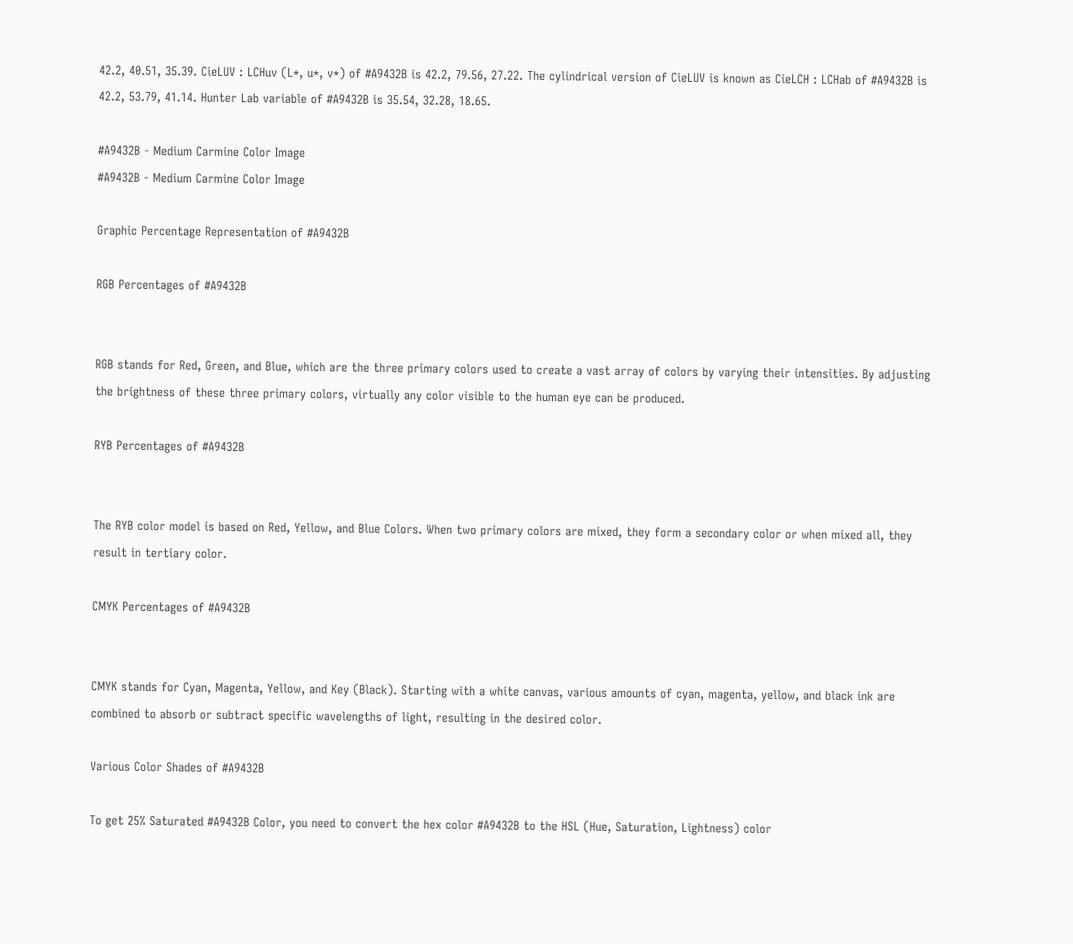42.2, 40.51, 35.39. CieLUV : LCHuv (L*, u*, v*) of #A9432B is 42.2, 79.56, 27.22. The cylindrical version of CieLUV is known as CieLCH : LCHab of #A9432B is 42.2, 53.79, 41.14. Hunter Lab variable of #A9432B is 35.54, 32.28, 18.65.

#A9432B - Medium Carmine Color Image
#A9432B - Medium Carmine Color Image

Graphic Percentage Representation of #A9432B

RGB Percentages of #A9432B


RGB stands for Red, Green, and Blue, which are the three primary colors used to create a vast array of colors by varying their intensities. By adjusting the brightness of these three primary colors, virtually any color visible to the human eye can be produced.

RYB Percentages of #A9432B


The RYB color model is based on Red, Yellow, and Blue Colors. When two primary colors are mixed, they form a secondary color or when mixed all, they result in tertiary color.

CMYK Percentages of #A9432B


CMYK stands for Cyan, Magenta, Yellow, and Key (Black). Starting with a white canvas, various amounts of cyan, magenta, yellow, and black ink are combined to absorb or subtract specific wavelengths of light, resulting in the desired color.

Various Color Shades of #A9432B

To get 25% Saturated #A9432B Color, you need to convert the hex color #A9432B to the HSL (Hue, Saturation, Lightness) color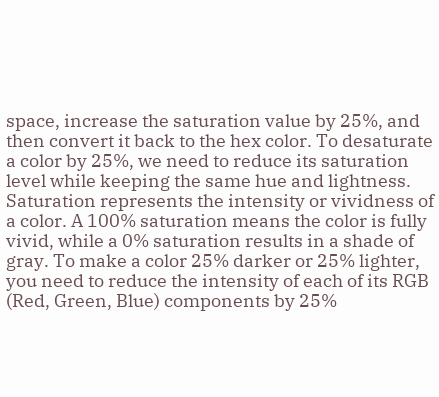space, increase the saturation value by 25%, and then convert it back to the hex color. To desaturate a color by 25%, we need to reduce its saturation level while keeping the same hue and lightness. Saturation represents the intensity or vividness of a color. A 100% saturation means the color is fully vivid, while a 0% saturation results in a shade of gray. To make a color 25% darker or 25% lighter, you need to reduce the intensity of each of its RGB (Red, Green, Blue) components by 25%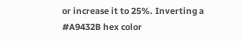or increase it to 25%. Inverting a #A9432B hex color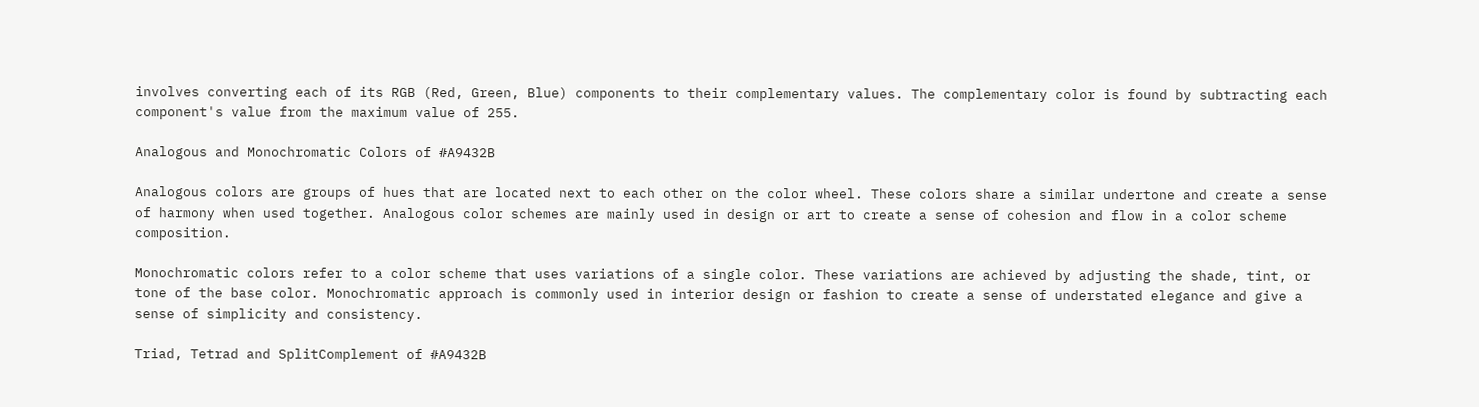involves converting each of its RGB (Red, Green, Blue) components to their complementary values. The complementary color is found by subtracting each component's value from the maximum value of 255.

Analogous and Monochromatic Colors of #A9432B

Analogous colors are groups of hues that are located next to each other on the color wheel. These colors share a similar undertone and create a sense of harmony when used together. Analogous color schemes are mainly used in design or art to create a sense of cohesion and flow in a color scheme composition.

Monochromatic colors refer to a color scheme that uses variations of a single color. These variations are achieved by adjusting the shade, tint, or tone of the base color. Monochromatic approach is commonly used in interior design or fashion to create a sense of understated elegance and give a sense of simplicity and consistency.

Triad, Tetrad and SplitComplement of #A9432B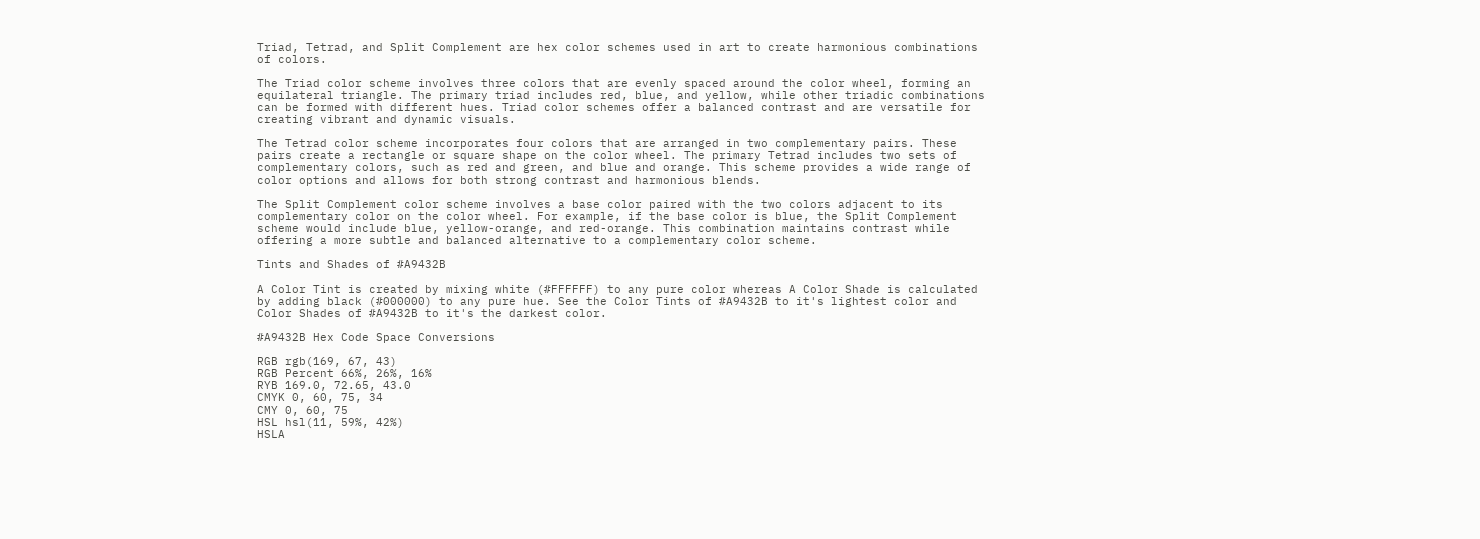Triad, Tetrad, and Split Complement are hex color schemes used in art to create harmonious combinations of colors.

The Triad color scheme involves three colors that are evenly spaced around the color wheel, forming an equilateral triangle. The primary triad includes red, blue, and yellow, while other triadic combinations can be formed with different hues. Triad color schemes offer a balanced contrast and are versatile for creating vibrant and dynamic visuals.

The Tetrad color scheme incorporates four colors that are arranged in two complementary pairs. These pairs create a rectangle or square shape on the color wheel. The primary Tetrad includes two sets of complementary colors, such as red and green, and blue and orange. This scheme provides a wide range of color options and allows for both strong contrast and harmonious blends.

The Split Complement color scheme involves a base color paired with the two colors adjacent to its complementary color on the color wheel. For example, if the base color is blue, the Split Complement scheme would include blue, yellow-orange, and red-orange. This combination maintains contrast while offering a more subtle and balanced alternative to a complementary color scheme.

Tints and Shades of #A9432B

A Color Tint is created by mixing white (#FFFFFF) to any pure color whereas A Color Shade is calculated by adding black (#000000) to any pure hue. See the Color Tints of #A9432B to it's lightest color and Color Shades of #A9432B to it's the darkest color.

#A9432B Hex Code Space Conversions

RGB rgb(169, 67, 43)
RGB Percent 66%, 26%, 16%
RYB 169.0, 72.65, 43.0
CMYK 0, 60, 75, 34
CMY 0, 60, 75
HSL hsl(11, 59%, 42%)
HSLA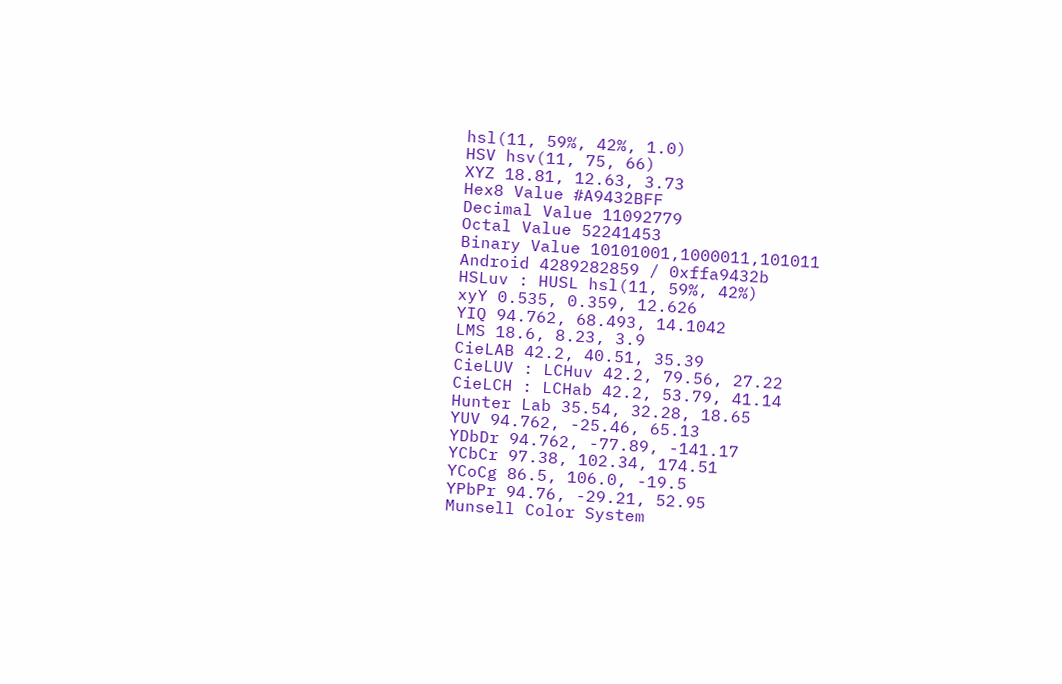hsl(11, 59%, 42%, 1.0)
HSV hsv(11, 75, 66)
XYZ 18.81, 12.63, 3.73
Hex8 Value #A9432BFF
Decimal Value 11092779
Octal Value 52241453
Binary Value 10101001,1000011,101011
Android 4289282859 / 0xffa9432b
HSLuv : HUSL hsl(11, 59%, 42%)
xyY 0.535, 0.359, 12.626
YIQ 94.762, 68.493, 14.1042
LMS 18.6, 8.23, 3.9
CieLAB 42.2, 40.51, 35.39
CieLUV : LCHuv 42.2, 79.56, 27.22
CieLCH : LCHab 42.2, 53.79, 41.14
Hunter Lab 35.54, 32.28, 18.65
YUV 94.762, -25.46, 65.13
YDbDr 94.762, -77.89, -141.17
YCbCr 97.38, 102.34, 174.51
YCoCg 86.5, 106.0, -19.5
YPbPr 94.76, -29.21, 52.95
Munsell Color System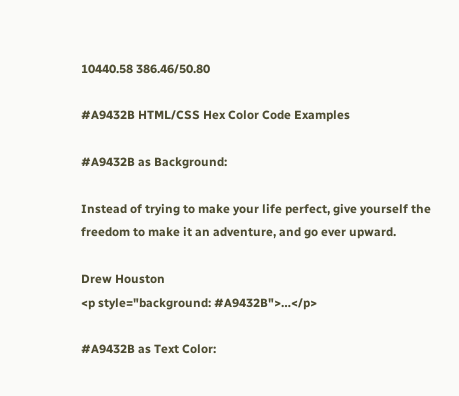10440.58 386.46/50.80

#A9432B HTML/CSS Hex Color Code Examples

#A9432B as Background:

Instead of trying to make your life perfect, give yourself the freedom to make it an adventure, and go ever upward.

Drew Houston
<p style="background: #A9432B">…</p>

#A9432B as Text Color: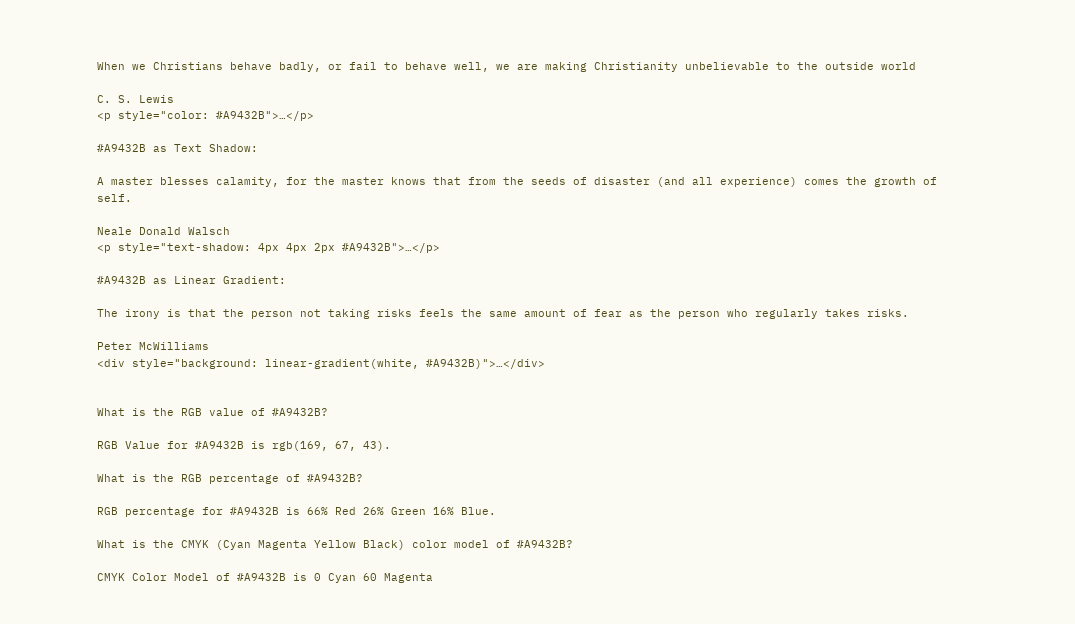When we Christians behave badly, or fail to behave well, we are making Christianity unbelievable to the outside world

C. S. Lewis
<p style="color: #A9432B">…</p>

#A9432B as Text Shadow:

A master blesses calamity, for the master knows that from the seeds of disaster (and all experience) comes the growth of self.

Neale Donald Walsch
<p style="text-shadow: 4px 4px 2px #A9432B">…</p>

#A9432B as Linear Gradient:

The irony is that the person not taking risks feels the same amount of fear as the person who regularly takes risks.

Peter McWilliams
<div style="background: linear-gradient(white, #A9432B)">…</div>


What is the RGB value of #A9432B?

RGB Value for #A9432B is rgb(169, 67, 43).

What is the RGB percentage of #A9432B?

RGB percentage for #A9432B is 66% Red 26% Green 16% Blue.

What is the CMYK (Cyan Magenta Yellow Black) color model of #A9432B?

CMYK Color Model of #A9432B is 0 Cyan 60 Magenta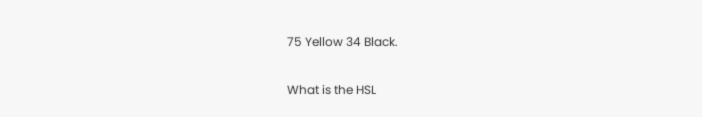75 Yellow 34 Black.

What is the HSL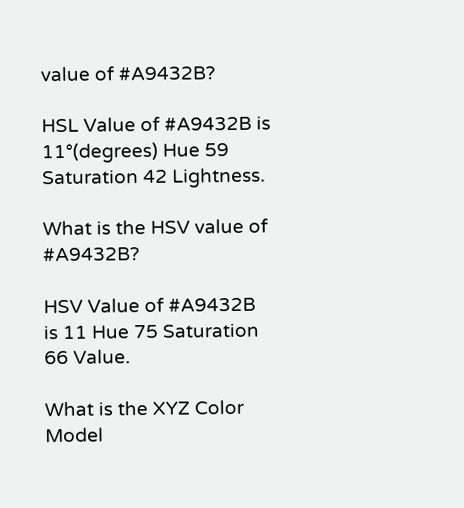value of #A9432B?

HSL Value of #A9432B is 11°(degrees) Hue 59 Saturation 42 Lightness.

What is the HSV value of #A9432B?

HSV Value of #A9432B is 11 Hue 75 Saturation 66 Value.

What is the XYZ Color Model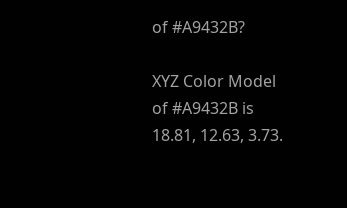of #A9432B?

XYZ Color Model of #A9432B is 18.81, 12.63, 3.73.